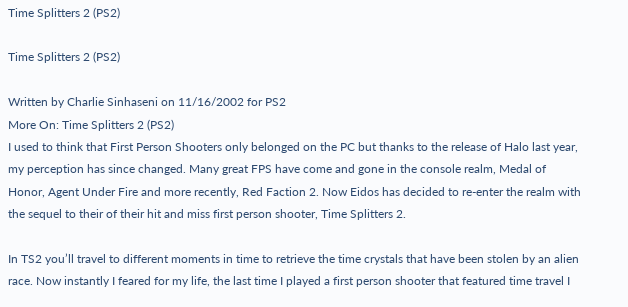Time Splitters 2 (PS2)

Time Splitters 2 (PS2)

Written by Charlie Sinhaseni on 11/16/2002 for PS2
More On: Time Splitters 2 (PS2)
I used to think that First Person Shooters only belonged on the PC but thanks to the release of Halo last year, my perception has since changed. Many great FPS have come and gone in the console realm, Medal of Honor, Agent Under Fire and more recently, Red Faction 2. Now Eidos has decided to re-enter the realm with the sequel to their of their hit and miss first person shooter, Time Splitters 2.

In TS2 you’ll travel to different moments in time to retrieve the time crystals that have been stolen by an alien race. Now instantly I feared for my life, the last time I played a first person shooter that featured time travel I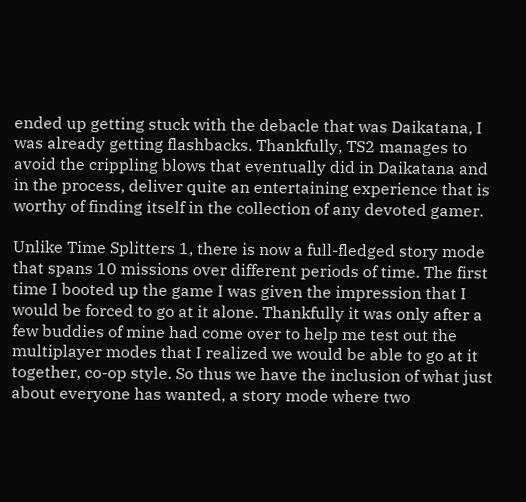ended up getting stuck with the debacle that was Daikatana, I was already getting flashbacks. Thankfully, TS2 manages to avoid the crippling blows that eventually did in Daikatana and in the process, deliver quite an entertaining experience that is worthy of finding itself in the collection of any devoted gamer.

Unlike Time Splitters 1, there is now a full-fledged story mode that spans 10 missions over different periods of time. The first time I booted up the game I was given the impression that I would be forced to go at it alone. Thankfully it was only after a few buddies of mine had come over to help me test out the multiplayer modes that I realized we would be able to go at it together, co-op style. So thus we have the inclusion of what just about everyone has wanted, a story mode where two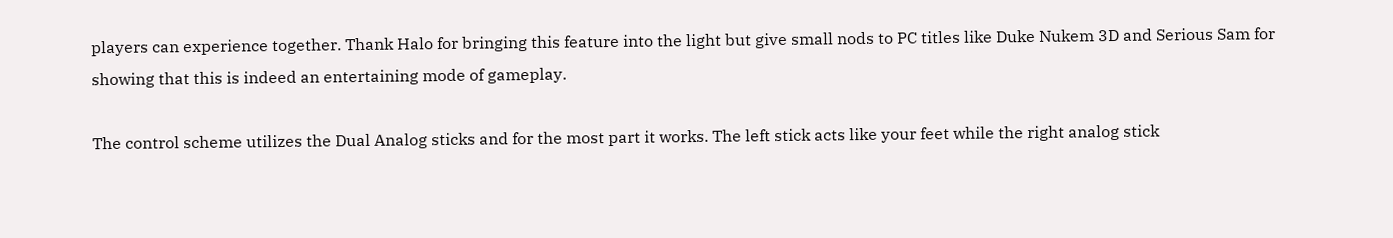players can experience together. Thank Halo for bringing this feature into the light but give small nods to PC titles like Duke Nukem 3D and Serious Sam for showing that this is indeed an entertaining mode of gameplay.

The control scheme utilizes the Dual Analog sticks and for the most part it works. The left stick acts like your feet while the right analog stick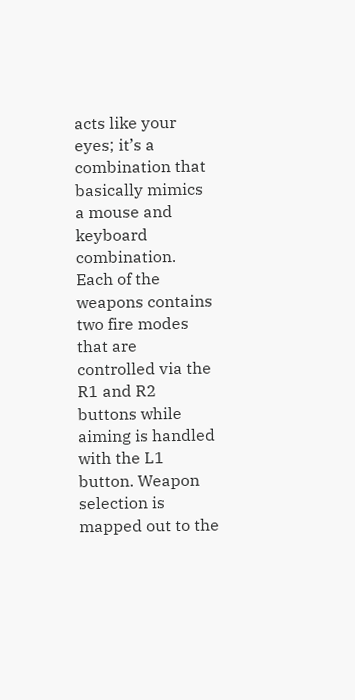acts like your eyes; it’s a combination that basically mimics a mouse and keyboard combination. Each of the weapons contains two fire modes that are controlled via the R1 and R2 buttons while aiming is handled with the L1 button. Weapon selection is mapped out to the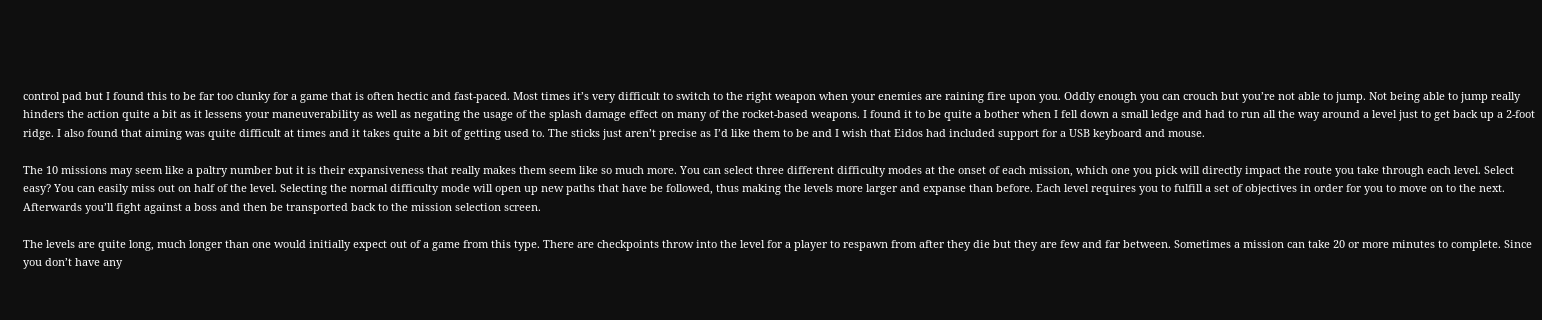control pad but I found this to be far too clunky for a game that is often hectic and fast-paced. Most times it’s very difficult to switch to the right weapon when your enemies are raining fire upon you. Oddly enough you can crouch but you’re not able to jump. Not being able to jump really hinders the action quite a bit as it lessens your maneuverability as well as negating the usage of the splash damage effect on many of the rocket-based weapons. I found it to be quite a bother when I fell down a small ledge and had to run all the way around a level just to get back up a 2-foot ridge. I also found that aiming was quite difficult at times and it takes quite a bit of getting used to. The sticks just aren’t precise as I’d like them to be and I wish that Eidos had included support for a USB keyboard and mouse.

The 10 missions may seem like a paltry number but it is their expansiveness that really makes them seem like so much more. You can select three different difficulty modes at the onset of each mission, which one you pick will directly impact the route you take through each level. Select easy? You can easily miss out on half of the level. Selecting the normal difficulty mode will open up new paths that have be followed, thus making the levels more larger and expanse than before. Each level requires you to fulfill a set of objectives in order for you to move on to the next. Afterwards you’ll fight against a boss and then be transported back to the mission selection screen.

The levels are quite long, much longer than one would initially expect out of a game from this type. There are checkpoints throw into the level for a player to respawn from after they die but they are few and far between. Sometimes a mission can take 20 or more minutes to complete. Since you don’t have any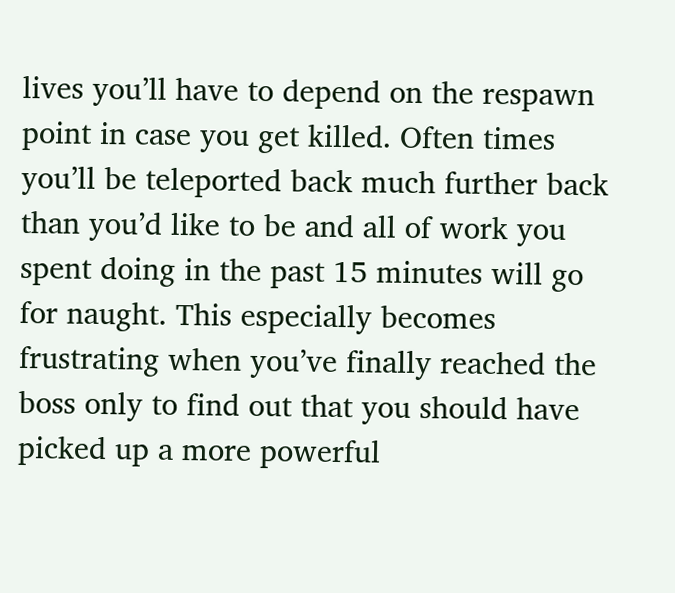lives you’ll have to depend on the respawn point in case you get killed. Often times you’ll be teleported back much further back than you’d like to be and all of work you spent doing in the past 15 minutes will go for naught. This especially becomes frustrating when you’ve finally reached the boss only to find out that you should have picked up a more powerful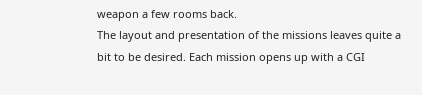weapon a few rooms back.
The layout and presentation of the missions leaves quite a bit to be desired. Each mission opens up with a CGI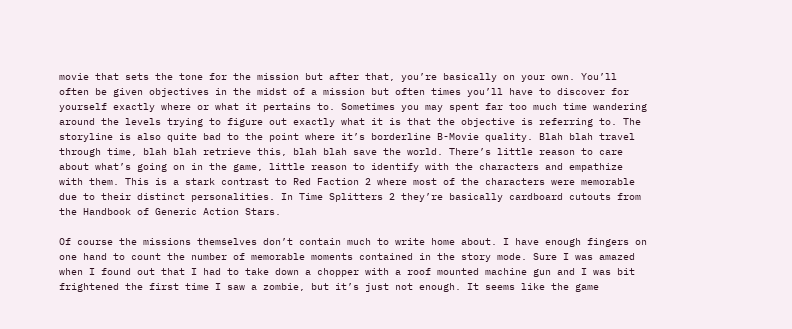movie that sets the tone for the mission but after that, you’re basically on your own. You’ll often be given objectives in the midst of a mission but often times you’ll have to discover for yourself exactly where or what it pertains to. Sometimes you may spent far too much time wandering around the levels trying to figure out exactly what it is that the objective is referring to. The storyline is also quite bad to the point where it’s borderline B-Movie quality. Blah blah travel through time, blah blah retrieve this, blah blah save the world. There’s little reason to care about what’s going on in the game, little reason to identify with the characters and empathize with them. This is a stark contrast to Red Faction 2 where most of the characters were memorable due to their distinct personalities. In Time Splitters 2 they’re basically cardboard cutouts from the Handbook of Generic Action Stars.

Of course the missions themselves don’t contain much to write home about. I have enough fingers on one hand to count the number of memorable moments contained in the story mode. Sure I was amazed when I found out that I had to take down a chopper with a roof mounted machine gun and I was bit frightened the first time I saw a zombie, but it’s just not enough. It seems like the game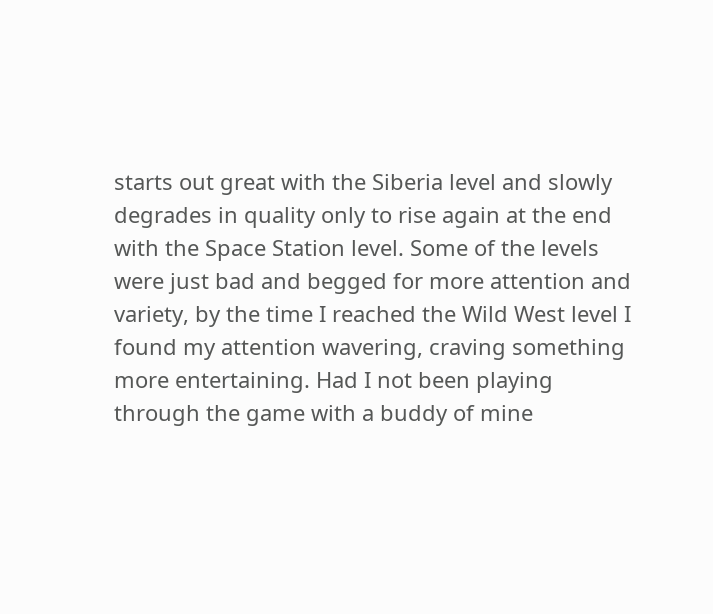starts out great with the Siberia level and slowly degrades in quality only to rise again at the end with the Space Station level. Some of the levels were just bad and begged for more attention and variety, by the time I reached the Wild West level I found my attention wavering, craving something more entertaining. Had I not been playing through the game with a buddy of mine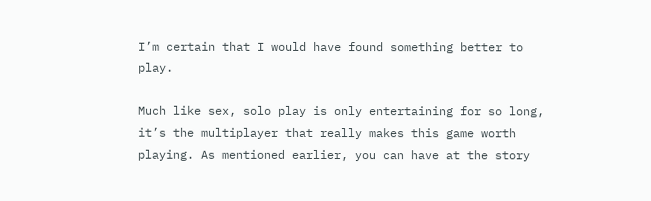I’m certain that I would have found something better to play.

Much like sex, solo play is only entertaining for so long, it’s the multiplayer that really makes this game worth playing. As mentioned earlier, you can have at the story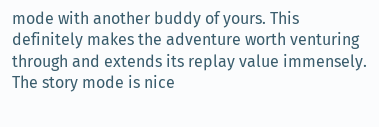mode with another buddy of yours. This definitely makes the adventure worth venturing through and extends its replay value immensely. The story mode is nice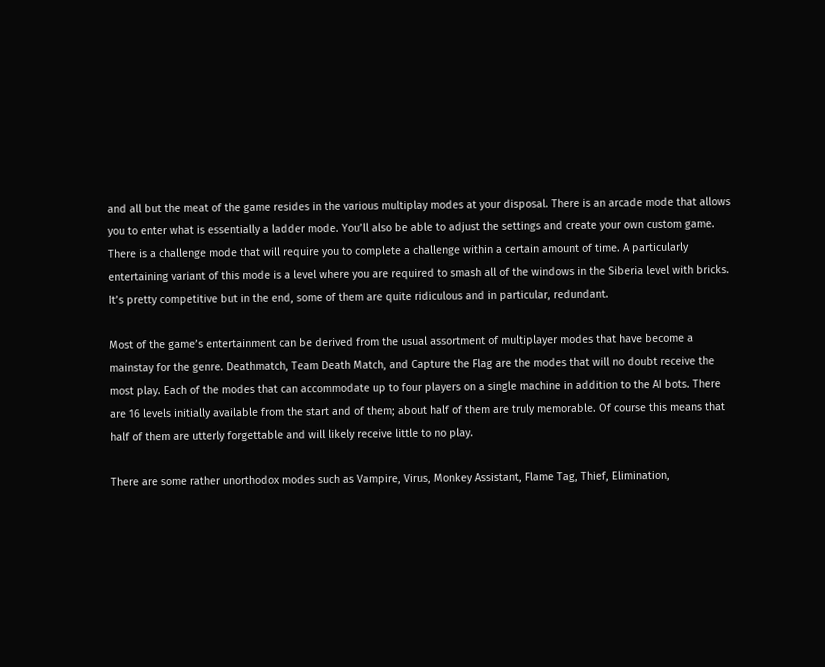and all but the meat of the game resides in the various multiplay modes at your disposal. There is an arcade mode that allows you to enter what is essentially a ladder mode. You’ll also be able to adjust the settings and create your own custom game. There is a challenge mode that will require you to complete a challenge within a certain amount of time. A particularly entertaining variant of this mode is a level where you are required to smash all of the windows in the Siberia level with bricks. It’s pretty competitive but in the end, some of them are quite ridiculous and in particular, redundant.

Most of the game’s entertainment can be derived from the usual assortment of multiplayer modes that have become a mainstay for the genre. Deathmatch, Team Death Match, and Capture the Flag are the modes that will no doubt receive the most play. Each of the modes that can accommodate up to four players on a single machine in addition to the AI bots. There are 16 levels initially available from the start and of them; about half of them are truly memorable. Of course this means that half of them are utterly forgettable and will likely receive little to no play.

There are some rather unorthodox modes such as Vampire, Virus, Monkey Assistant, Flame Tag, Thief, Elimination,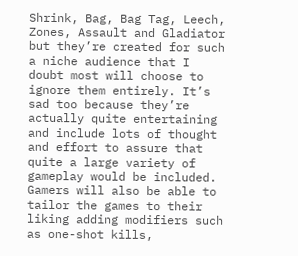Shrink, Bag, Bag Tag, Leech, Zones, Assault and Gladiator but they’re created for such a niche audience that I doubt most will choose to ignore them entirely. It’s sad too because they’re actually quite entertaining and include lots of thought and effort to assure that quite a large variety of gameplay would be included. Gamers will also be able to tailor the games to their liking adding modifiers such as one-shot kills,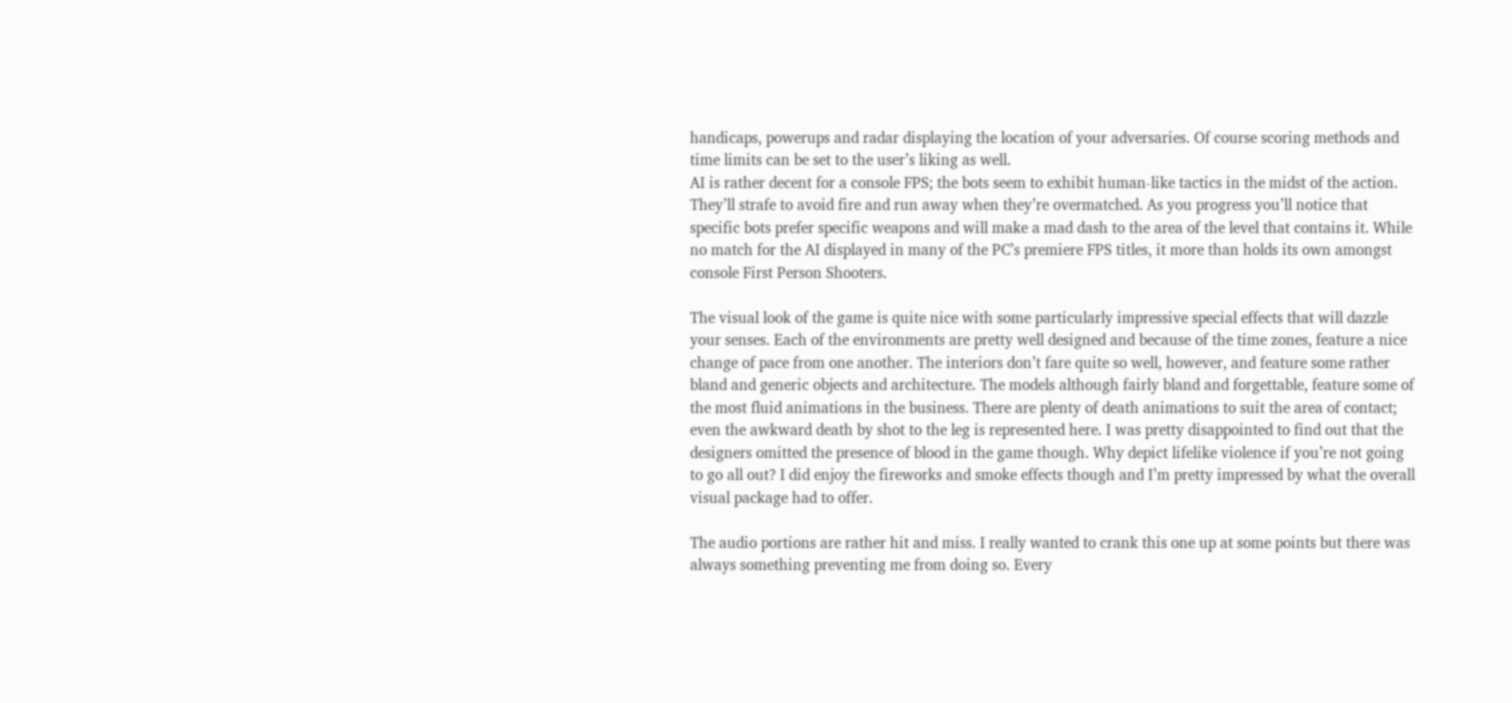handicaps, powerups and radar displaying the location of your adversaries. Of course scoring methods and time limits can be set to the user’s liking as well.
AI is rather decent for a console FPS; the bots seem to exhibit human-like tactics in the midst of the action. They’ll strafe to avoid fire and run away when they’re overmatched. As you progress you’ll notice that specific bots prefer specific weapons and will make a mad dash to the area of the level that contains it. While no match for the AI displayed in many of the PC’s premiere FPS titles, it more than holds its own amongst console First Person Shooters.

The visual look of the game is quite nice with some particularly impressive special effects that will dazzle your senses. Each of the environments are pretty well designed and because of the time zones, feature a nice change of pace from one another. The interiors don’t fare quite so well, however, and feature some rather bland and generic objects and architecture. The models although fairly bland and forgettable, feature some of the most fluid animations in the business. There are plenty of death animations to suit the area of contact; even the awkward death by shot to the leg is represented here. I was pretty disappointed to find out that the designers omitted the presence of blood in the game though. Why depict lifelike violence if you’re not going to go all out? I did enjoy the fireworks and smoke effects though and I’m pretty impressed by what the overall visual package had to offer.

The audio portions are rather hit and miss. I really wanted to crank this one up at some points but there was always something preventing me from doing so. Every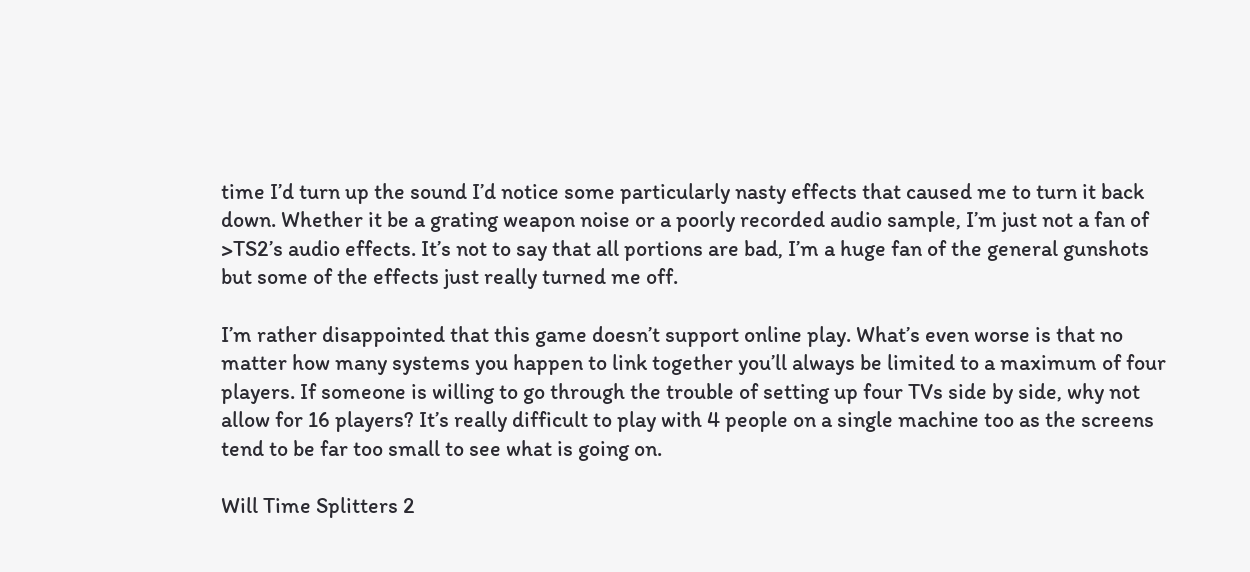time I’d turn up the sound I’d notice some particularly nasty effects that caused me to turn it back down. Whether it be a grating weapon noise or a poorly recorded audio sample, I’m just not a fan of >TS2’s audio effects. It’s not to say that all portions are bad, I’m a huge fan of the general gunshots but some of the effects just really turned me off.

I’m rather disappointed that this game doesn’t support online play. What’s even worse is that no matter how many systems you happen to link together you’ll always be limited to a maximum of four players. If someone is willing to go through the trouble of setting up four TVs side by side, why not allow for 16 players? It’s really difficult to play with 4 people on a single machine too as the screens tend to be far too small to see what is going on.

Will Time Splitters 2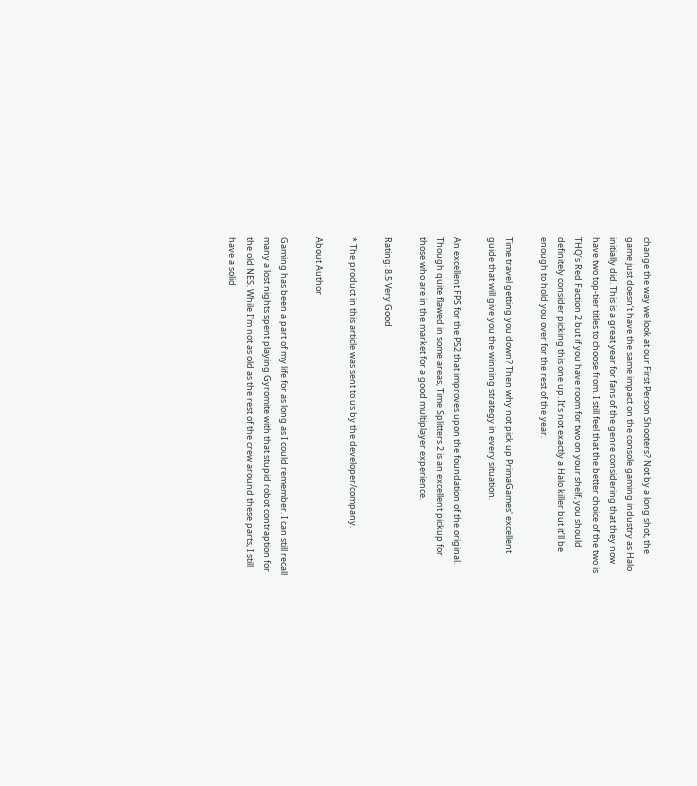change the way we look at our First Person Shooters? Not by a long shot, the game just doesn’t have the same impact on the console gaming industry as Halo initially did. This is a great year for fans of the genre considering that they now have two top-tier titles to choose from. I still feel that the better choice of the two is THQ’s Red Faction 2 but if you have room for two on your shelf, you should definitely consider picking this one up. It’s not exactly a Halo killer but it’ll be enough to hold you over for the rest of the year.

Time travel getting you down? Then why not pick up PrimaGames' excellent guide that will give you the winning strategy in every situation.

An excellent FPS for the PS2 that improves upon the foundation of the original. Though quite flawed in some areas, Time Splitters 2 is an excellent pickup for those who are in the market for a good multiplayer experience.

Rating: 8.5 Very Good

* The product in this article was sent to us by the developer/company.

About Author

Gaming has been a part of my life for as long as I could remember. I can still recall many a lost nights spent playing Gyromite with that stupid robot contraption for the old NES. While I'm not as old as the rest of the crew around these parts, I still have a solid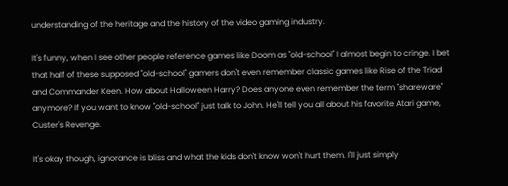understanding of the heritage and the history of the video gaming industry.

It's funny, when I see other people reference games like Doom as "old-school" I almost begin to cringe. I bet that half of these supposed "old-school" gamers don't even remember classic games like Rise of the Triad and Commander Keen. How about Halloween Harry? Does anyone even remember the term "shareware" anymore? If you want to know "old-school" just talk to John. He'll tell you all about his favorite Atari game, Custer's Revenge.

It's okay though, ignorance is bliss and what the kids don't know won't hurt them. I'll just simply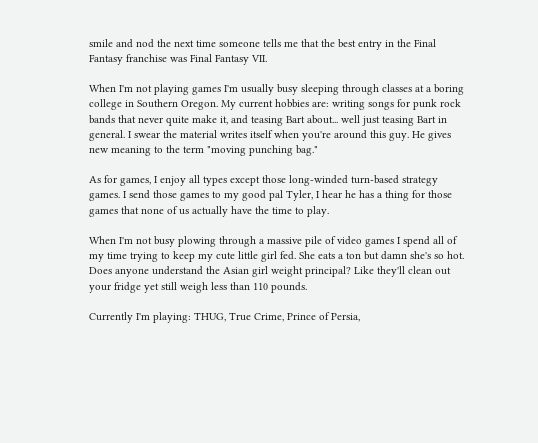smile and nod the next time someone tells me that the best entry in the Final Fantasy franchise was Final Fantasy VII.

When I'm not playing games I'm usually busy sleeping through classes at a boring college in Southern Oregon. My current hobbies are: writing songs for punk rock bands that never quite make it, and teasing Bart about... well just teasing Bart in general. I swear the material writes itself when you're around this guy. He gives new meaning to the term "moving punching bag."

As for games, I enjoy all types except those long-winded turn-based strategy games. I send those games to my good pal Tyler, I hear he has a thing for those games that none of us actually have the time to play.

When I'm not busy plowing through a massive pile of video games I spend all of my time trying to keep my cute little girl fed. She eats a ton but damn she's so hot. Does anyone understand the Asian girl weight principal? Like they'll clean out your fridge yet still weigh less than 110 pounds.

Currently I'm playing: THUG, True Crime, Prince of Persia,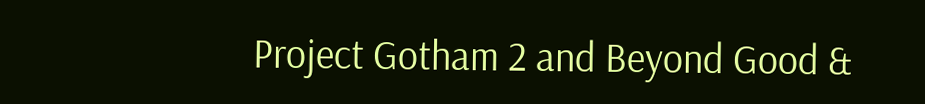Project Gotham 2 and Beyond Good &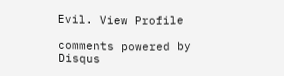Evil. View Profile

comments powered by Disqus